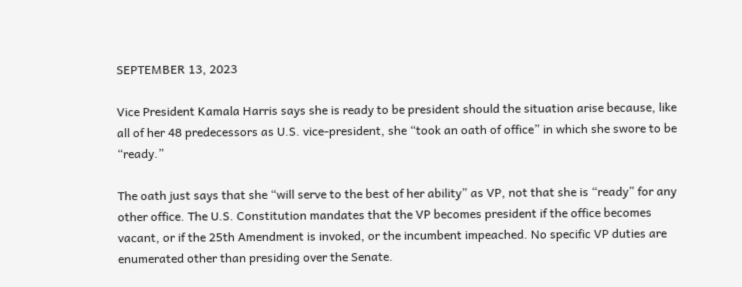SEPTEMBER 13, 2023

Vice President Kamala Harris says she is ready to be president should the situation arise because, like all of her 48 predecessors as U.S. vice-president, she “took an oath of office” in which she swore to be “ready.”

The oath just says that she “will serve to the best of her ability” as VP, not that she is “ready” for any other office. The U.S. Constitution mandates that the VP becomes president if the office becomes vacant, or if the 25th Amendment is invoked, or the incumbent impeached. No specific VP duties are enumerated other than presiding over the Senate.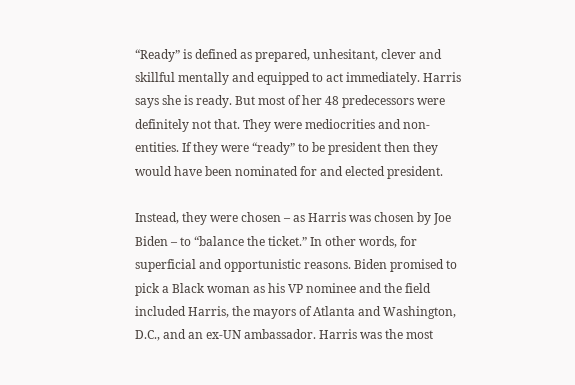“Ready” is defined as prepared, unhesitant, clever and skillful mentally and equipped to act immediately. Harris says she is ready. But most of her 48 predecessors were definitely not that. They were mediocrities and non-entities. If they were “ready” to be president then they would have been nominated for and elected president.

Instead, they were chosen – as Harris was chosen by Joe Biden – to “balance the ticket.” In other words, for superficial and opportunistic reasons. Biden promised to pick a Black woman as his VP nominee and the field included Harris, the mayors of Atlanta and Washington, D.C., and an ex-UN ambassador. Harris was the most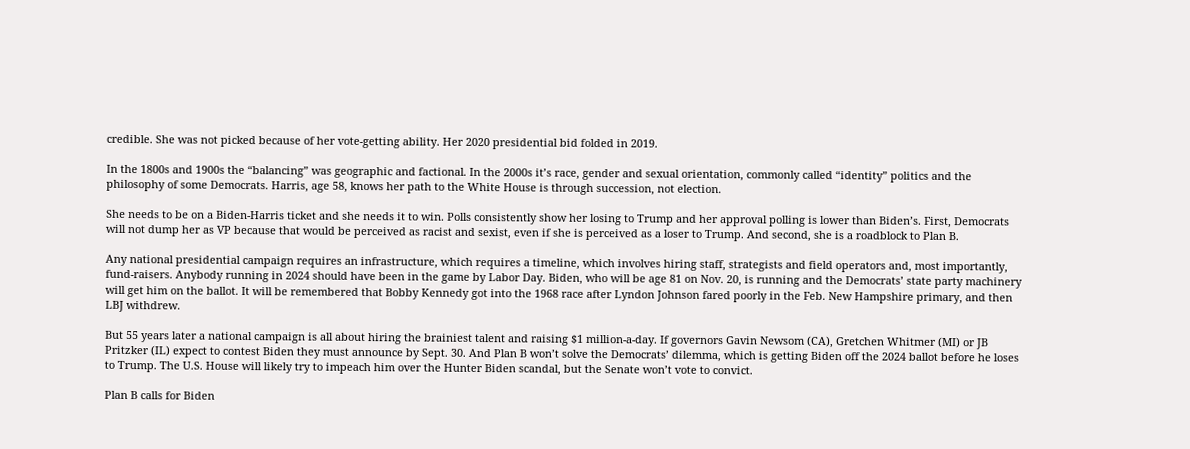credible. She was not picked because of her vote-getting ability. Her 2020 presidential bid folded in 2019.

In the 1800s and 1900s the “balancing” was geographic and factional. In the 2000s it’s race, gender and sexual orientation, commonly called “identity” politics and the philosophy of some Democrats. Harris, age 58, knows her path to the White House is through succession, not election.

She needs to be on a Biden-Harris ticket and she needs it to win. Polls consistently show her losing to Trump and her approval polling is lower than Biden’s. First, Democrats will not dump her as VP because that would be perceived as racist and sexist, even if she is perceived as a loser to Trump. And second, she is a roadblock to Plan B.

Any national presidential campaign requires an infrastructure, which requires a timeline, which involves hiring staff, strategists and field operators and, most importantly, fund-raisers. Anybody running in 2024 should have been in the game by Labor Day. Biden, who will be age 81 on Nov. 20, is running and the Democrats’ state party machinery will get him on the ballot. It will be remembered that Bobby Kennedy got into the 1968 race after Lyndon Johnson fared poorly in the Feb. New Hampshire primary, and then LBJ withdrew.

But 55 years later a national campaign is all about hiring the brainiest talent and raising $1 million-a-day. If governors Gavin Newsom (CA), Gretchen Whitmer (MI) or JB Pritzker (IL) expect to contest Biden they must announce by Sept. 30. And Plan B won’t solve the Democrats’ dilemma, which is getting Biden off the 2024 ballot before he loses to Trump. The U.S. House will likely try to impeach him over the Hunter Biden scandal, but the Senate won’t vote to convict.

Plan B calls for Biden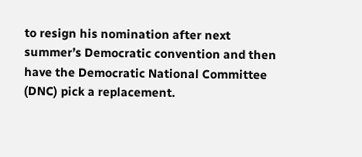to resign his nomination after next summer’s Democratic convention and then have the Democratic National Committee (DNC) pick a replacement.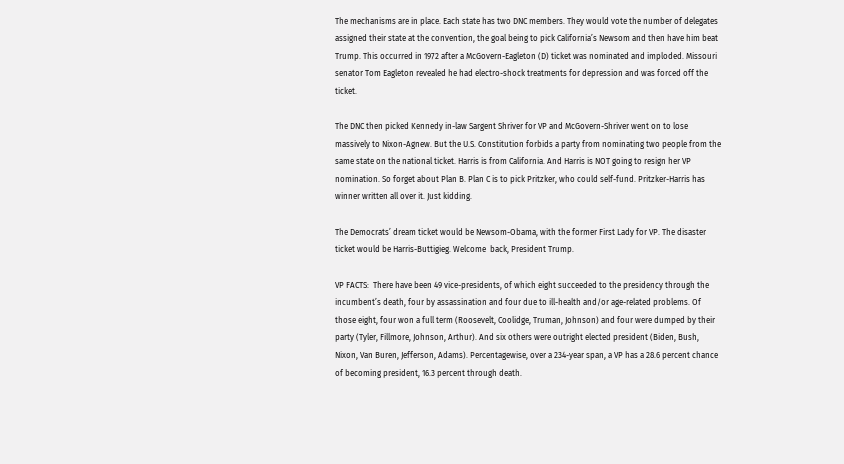The mechanisms are in place. Each state has two DNC members. They would vote the number of delegates assigned their state at the convention, the goal being to pick California’s Newsom and then have him beat Trump. This occurred in 1972 after a McGovern-Eagleton (D) ticket was nominated and imploded. Missouri senator Tom Eagleton revealed he had electro-shock treatments for depression and was forced off the ticket.

The DNC then picked Kennedy in-law Sargent Shriver for VP and McGovern-Shriver went on to lose massively to Nixon-Agnew. But the U.S. Constitution forbids a party from nominating two people from the same state on the national ticket. Harris is from California. And Harris is NOT going to resign her VP nomination. So forget about Plan B. Plan C is to pick Pritzker, who could self-fund. Pritzker-Harris has winner written all over it. Just kidding.

The Democrats’ dream ticket would be Newsom-Obama, with the former First Lady for VP. The disaster ticket would be Harris-Buttigieg. Welcome  back, President Trump.

VP FACTS:  There have been 49 vice-presidents, of which eight succeeded to the presidency through the incumbent’s death, four by assassination and four due to ill-health and/or age-related problems. Of those eight, four won a full term (Roosevelt, Coolidge, Truman, Johnson) and four were dumped by their party (Tyler, Fillmore, Johnson, Arthur). And six others were outright elected president (Biden, Bush, Nixon, Van Buren, Jefferson, Adams). Percentagewise, over a 234-year span, a VP has a 28.6 percent chance of becoming president, 16.3 percent through death.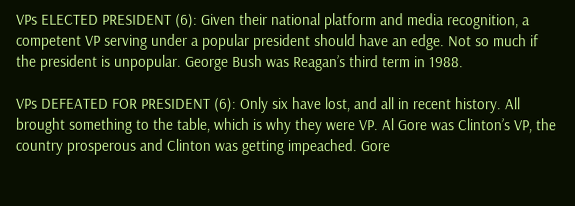VPs ELECTED PRESIDENT (6): Given their national platform and media recognition, a competent VP serving under a popular president should have an edge. Not so much if the president is unpopular. George Bush was Reagan’s third term in 1988.

VPs DEFEATED FOR PRESIDENT (6): Only six have lost, and all in recent history. All brought something to the table, which is why they were VP. Al Gore was Clinton’s VP, the country prosperous and Clinton was getting impeached. Gore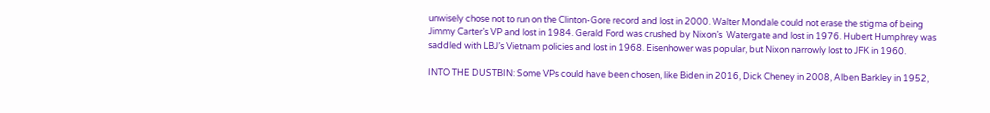unwisely chose not to run on the Clinton-Gore record and lost in 2000. Walter Mondale could not erase the stigma of being Jimmy Carter’s VP and lost in 1984. Gerald Ford was crushed by Nixon’s  Watergate and lost in 1976. Hubert Humphrey was saddled with LBJ’s Vietnam policies and lost in 1968. Eisenhower was popular, but Nixon narrowly lost to JFK in 1960.

INTO THE DUSTBIN: Some VPs could have been chosen, like Biden in 2016, Dick Cheney in 2008, Alben Barkley in 1952,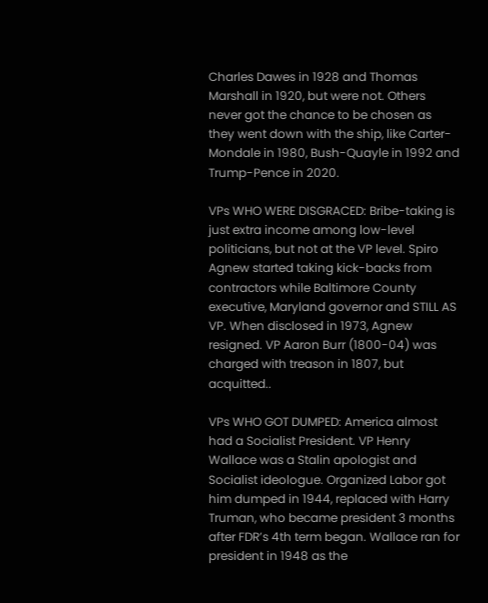Charles Dawes in 1928 and Thomas Marshall in 1920, but were not. Others never got the chance to be chosen as they went down with the ship, like Carter-Mondale in 1980, Bush-Quayle in 1992 and Trump-Pence in 2020.

VPs WHO WERE DISGRACED: Bribe-taking is just extra income among low-level politicians, but not at the VP level. Spiro Agnew started taking kick-backs from contractors while Baltimore County executive, Maryland governor and STILL AS VP. When disclosed in 1973, Agnew resigned. VP Aaron Burr (1800-04) was charged with treason in 1807, but acquitted..

VPs WHO GOT DUMPED: America almost had a Socialist President. VP Henry Wallace was a Stalin apologist and Socialist ideologue. Organized Labor got him dumped in 1944, replaced with Harry Truman, who became president 3 months after FDR’s 4th term began. Wallace ran for president in 1948 as the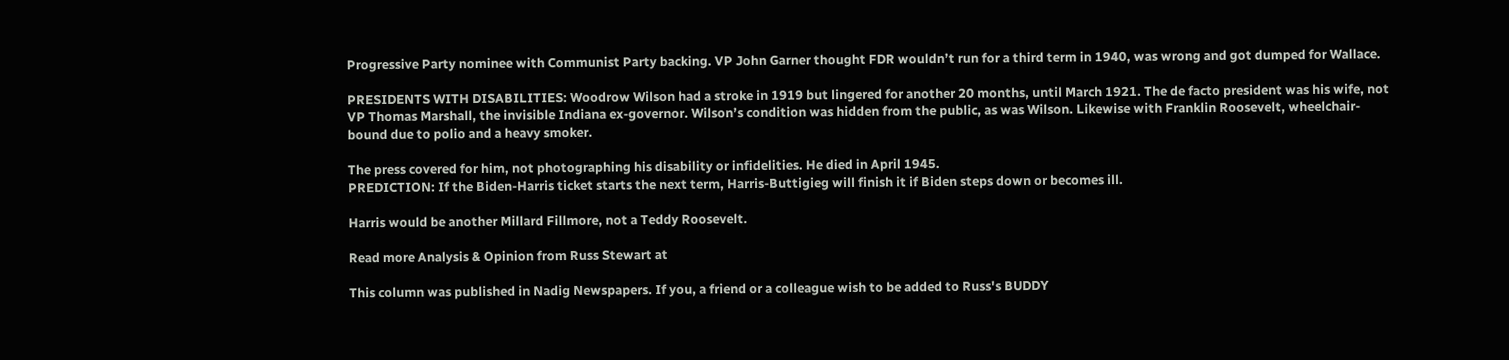Progressive Party nominee with Communist Party backing. VP John Garner thought FDR wouldn’t run for a third term in 1940, was wrong and got dumped for Wallace.

PRESIDENTS WITH DISABILITIES: Woodrow Wilson had a stroke in 1919 but lingered for another 20 months, until March 1921. The de facto president was his wife, not VP Thomas Marshall, the invisible Indiana ex-governor. Wilson’s condition was hidden from the public, as was Wilson. Likewise with Franklin Roosevelt, wheelchair-bound due to polio and a heavy smoker.

The press covered for him, not photographing his disability or infidelities. He died in April 1945.
PREDICTION: If the Biden-Harris ticket starts the next term, Harris-Buttigieg will finish it if Biden steps down or becomes ill.

Harris would be another Millard Fillmore, not a Teddy Roosevelt.

Read more Analysis & Opinion from Russ Stewart at

This column was published in Nadig Newspapers. If you, a friend or a colleague wish to be added to Russ's BUDDY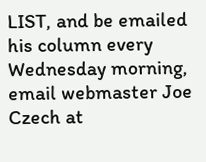LIST, and be emailed his column every Wednesday morning, email webmaster Joe Czech at